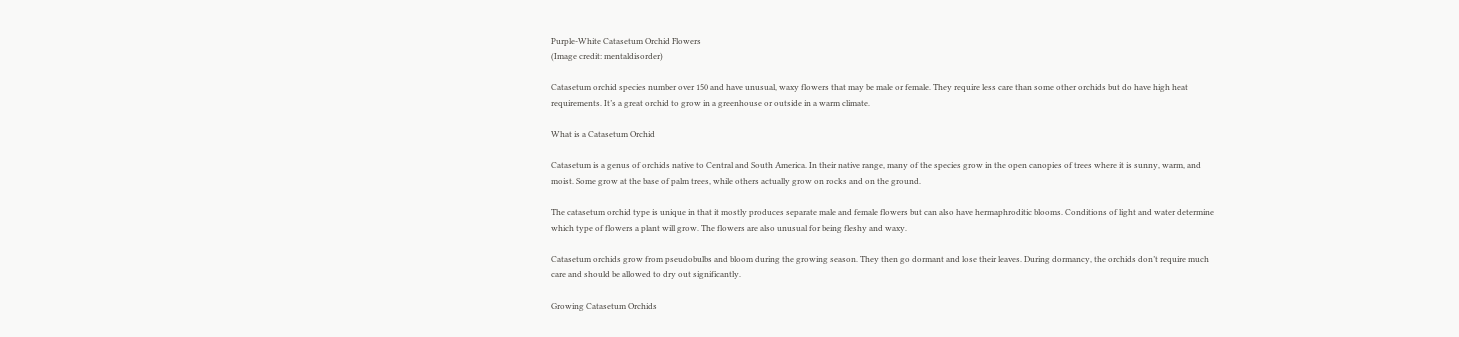Purple-White Catasetum Orchid Flowers
(Image credit: mentaldisorder)

Catasetum orchid species number over 150 and have unusual, waxy flowers that may be male or female. They require less care than some other orchids but do have high heat requirements. It’s a great orchid to grow in a greenhouse or outside in a warm climate.

What is a Catasetum Orchid

Catasetum is a genus of orchids native to Central and South America. In their native range, many of the species grow in the open canopies of trees where it is sunny, warm, and moist. Some grow at the base of palm trees, while others actually grow on rocks and on the ground.

The catasetum orchid type is unique in that it mostly produces separate male and female flowers but can also have hermaphroditic blooms. Conditions of light and water determine which type of flowers a plant will grow. The flowers are also unusual for being fleshy and waxy.

Catasetum orchids grow from pseudobulbs and bloom during the growing season. They then go dormant and lose their leaves. During dormancy, the orchids don’t require much care and should be allowed to dry out significantly.

Growing Catasetum Orchids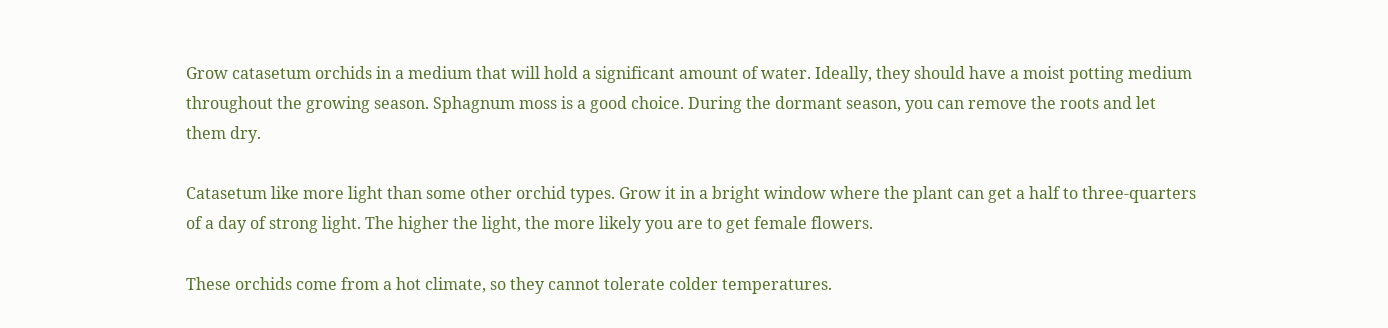Grow catasetum orchids in a medium that will hold a significant amount of water. Ideally, they should have a moist potting medium throughout the growing season. Sphagnum moss is a good choice. During the dormant season, you can remove the roots and let them dry.

Catasetum like more light than some other orchid types. Grow it in a bright window where the plant can get a half to three-quarters of a day of strong light. The higher the light, the more likely you are to get female flowers.

These orchids come from a hot climate, so they cannot tolerate colder temperatures.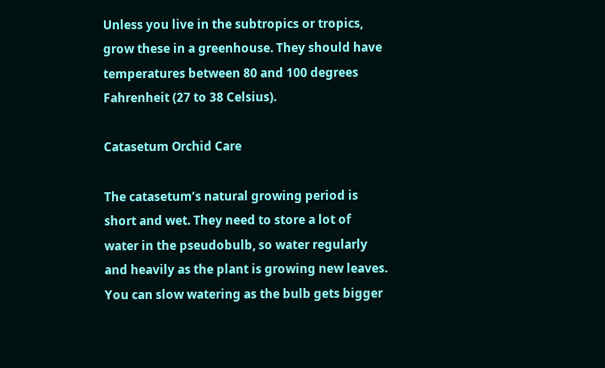Unless you live in the subtropics or tropics, grow these in a greenhouse. They should have temperatures between 80 and 100 degrees Fahrenheit (27 to 38 Celsius).

Catasetum Orchid Care

The catasetum’s natural growing period is short and wet. They need to store a lot of water in the pseudobulb, so water regularly and heavily as the plant is growing new leaves. You can slow watering as the bulb gets bigger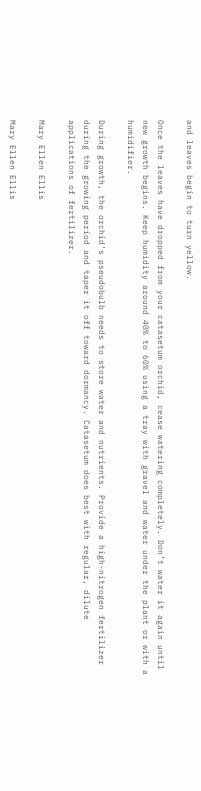and leaves begin to turn yellow.

Once the leaves have dropped from your catasetum orchid, cease watering completely. Don’t water it again until new growth begins. Keep humidity around 40% to 60% using a tray with gravel and water under the plant or with a humidifier.

During growth, the orchid’s pseudobulb needs to store water and nutrients. Provide a high-nitrogen fertilizer during the growing period and taper it off toward dormancy. Catasetum does best with regular, dilute applications of fertilizer.

Mary Ellen Ellis

Mary Ellen Ellis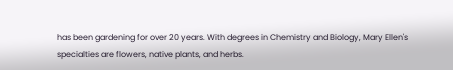has been gardening for over 20 years. With degrees in Chemistry and Biology, Mary Ellen's specialties are flowers, native plants, and herbs.